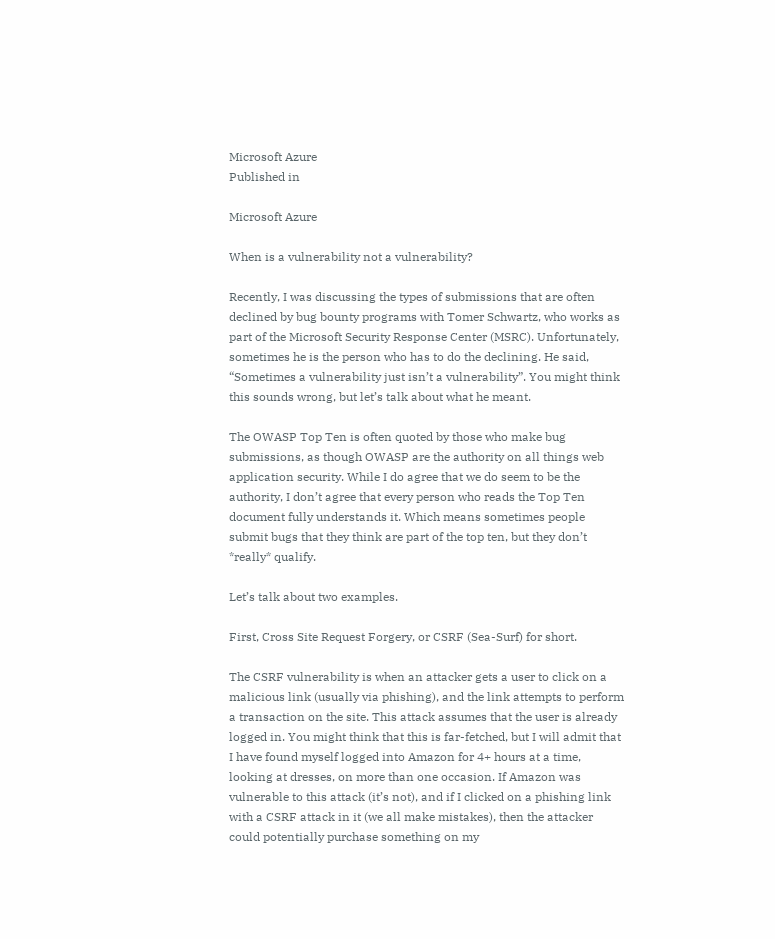Microsoft Azure
Published in

Microsoft Azure

When is a vulnerability not a vulnerability?

Recently, I was discussing the types of submissions that are often declined by bug bounty programs with Tomer Schwartz, who works as part of the Microsoft Security Response Center (MSRC). Unfortunately, sometimes he is the person who has to do the declining. He said, “Sometimes a vulnerability just isn’t a vulnerability”. You might think this sounds wrong, but let’s talk about what he meant.

The OWASP Top Ten is often quoted by those who make bug submissions, as though OWASP are the authority on all things web application security. While I do agree that we do seem to be the authority, I don’t agree that every person who reads the Top Ten document fully understands it. Which means sometimes people submit bugs that they think are part of the top ten, but they don’t *really* qualify.

Let’s talk about two examples.

First, Cross Site Request Forgery, or CSRF (Sea-Surf) for short.

The CSRF vulnerability is when an attacker gets a user to click on a malicious link (usually via phishing), and the link attempts to perform a transaction on the site. This attack assumes that the user is already logged in. You might think that this is far-fetched, but I will admit that I have found myself logged into Amazon for 4+ hours at a time, looking at dresses, on more than one occasion. If Amazon was vulnerable to this attack (it’s not), and if I clicked on a phishing link with a CSRF attack in it (we all make mistakes), then the attacker could potentially purchase something on my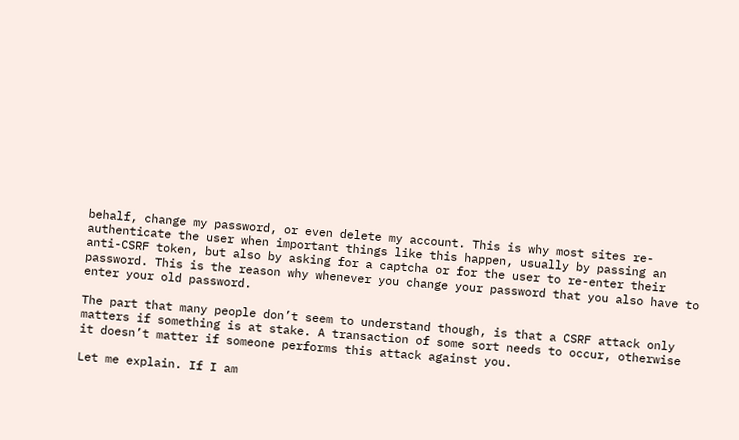behalf, change my password, or even delete my account. This is why most sites re-authenticate the user when important things like this happen, usually by passing an anti-CSRF token, but also by asking for a captcha or for the user to re-enter their password. This is the reason why whenever you change your password that you also have to enter your old password.

The part that many people don’t seem to understand though, is that a CSRF attack only matters if something is at stake. A transaction of some sort needs to occur, otherwise it doesn’t matter if someone performs this attack against you.

Let me explain. If I am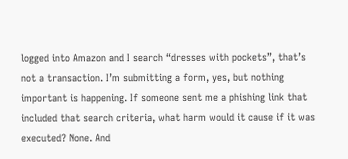logged into Amazon and I search “dresses with pockets”, that’s not a transaction. I’m submitting a form, yes, but nothing important is happening. If someone sent me a phishing link that included that search criteria, what harm would it cause if it was executed? None. And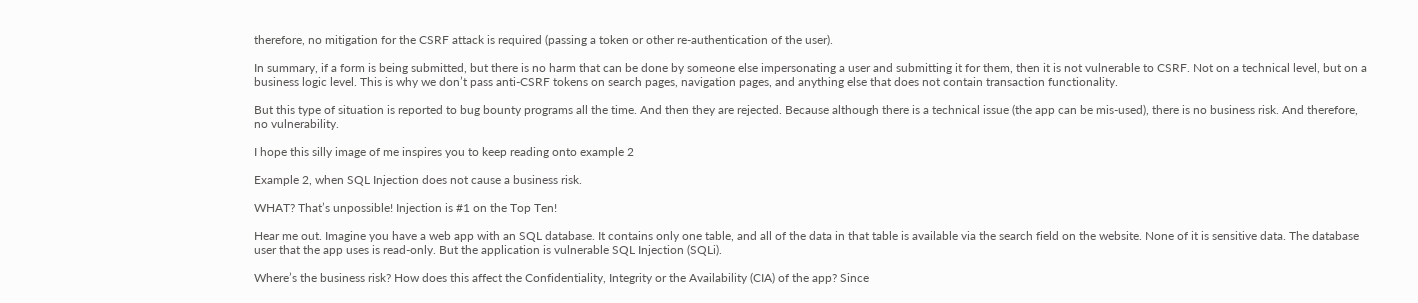therefore, no mitigation for the CSRF attack is required (passing a token or other re-authentication of the user).

In summary, if a form is being submitted, but there is no harm that can be done by someone else impersonating a user and submitting it for them, then it is not vulnerable to CSRF. Not on a technical level, but on a business logic level. This is why we don’t pass anti-CSRF tokens on search pages, navigation pages, and anything else that does not contain transaction functionality.

But this type of situation is reported to bug bounty programs all the time. And then they are rejected. Because although there is a technical issue (the app can be mis-used), there is no business risk. And therefore, no vulnerability.

I hope this silly image of me inspires you to keep reading onto example 2

Example 2, when SQL Injection does not cause a business risk.

WHAT? That’s unpossible! Injection is #1 on the Top Ten!

Hear me out. Imagine you have a web app with an SQL database. It contains only one table, and all of the data in that table is available via the search field on the website. None of it is sensitive data. The database user that the app uses is read-only. But the application is vulnerable SQL Injection (SQLi).

Where’s the business risk? How does this affect the Confidentiality, Integrity or the Availability (CIA) of the app? Since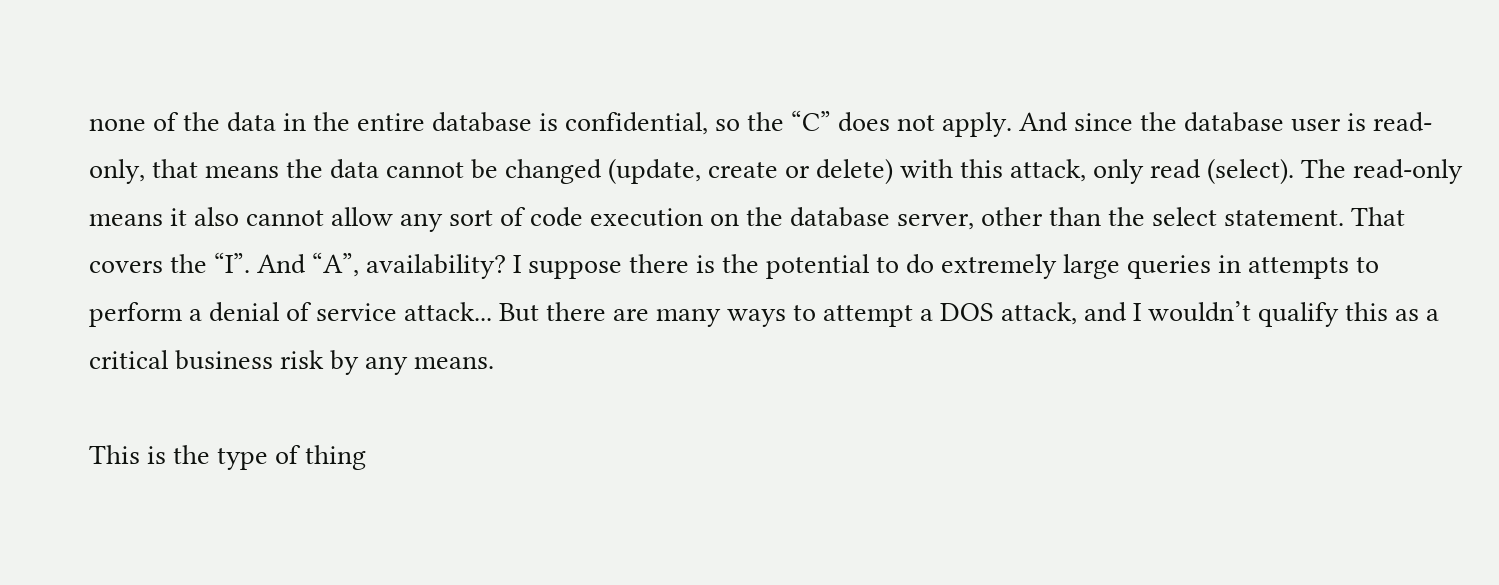none of the data in the entire database is confidential, so the “C” does not apply. And since the database user is read-only, that means the data cannot be changed (update, create or delete) with this attack, only read (select). The read-only means it also cannot allow any sort of code execution on the database server, other than the select statement. That covers the “I”. And “A”, availability? I suppose there is the potential to do extremely large queries in attempts to perform a denial of service attack... But there are many ways to attempt a DOS attack, and I wouldn’t qualify this as a critical business risk by any means.

This is the type of thing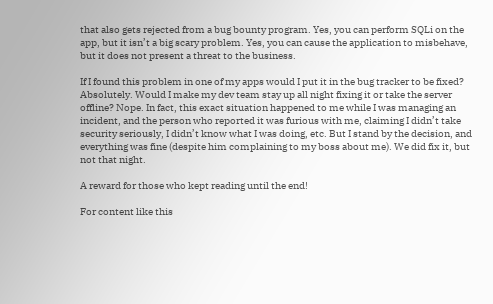that also gets rejected from a bug bounty program. Yes, you can perform SQLi on the app, but it isn’t a big scary problem. Yes, you can cause the application to misbehave, but it does not present a threat to the business.

If I found this problem in one of my apps would I put it in the bug tracker to be fixed? Absolutely. Would I make my dev team stay up all night fixing it or take the server offline? Nope. In fact, this exact situation happened to me while I was managing an incident, and the person who reported it was furious with me, claiming I didn’t take security seriously, I didn’t know what I was doing, etc. But I stand by the decision, and everything was fine (despite him complaining to my boss about me). We did fix it, but not that night.

A reward for those who kept reading until the end!

For content like this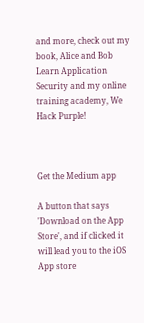and more, check out my book, Alice and Bob Learn Application Security and my online training academy, We Hack Purple!



Get the Medium app

A button that says 'Download on the App Store', and if clicked it will lead you to the iOS App store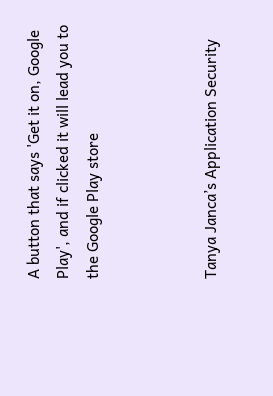A button that says 'Get it on, Google Play', and if clicked it will lead you to the Google Play store



Tanya Janca’s Application Security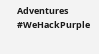Adventures #WeHackPurple